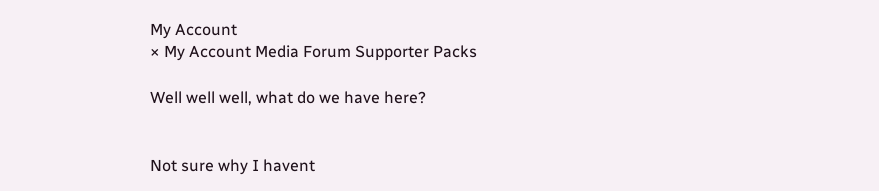My Account
× My Account Media Forum Supporter Packs

Well well well, what do we have here?


Not sure why I havent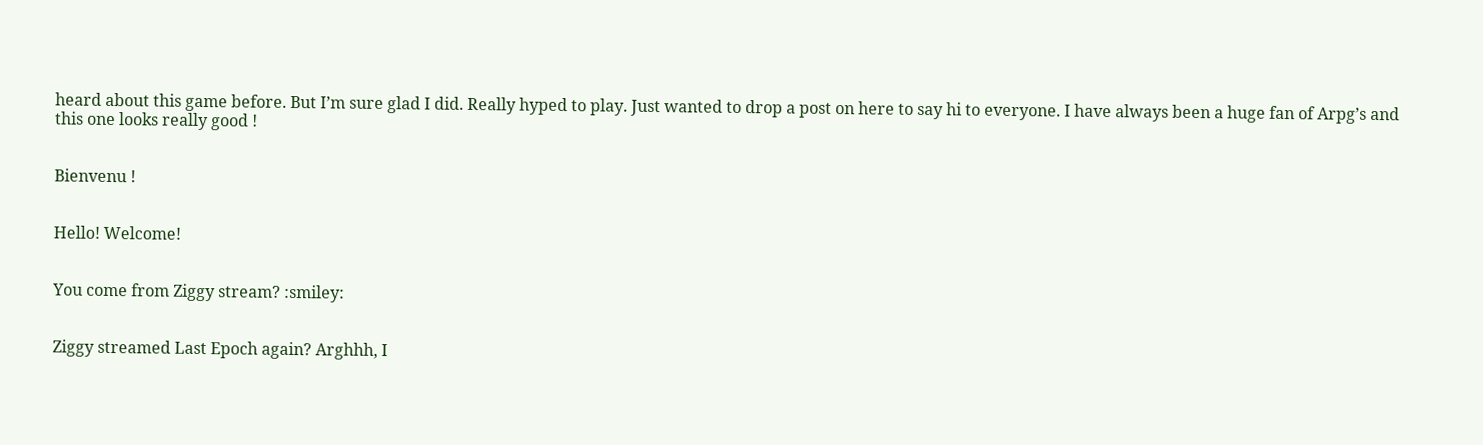heard about this game before. But I’m sure glad I did. Really hyped to play. Just wanted to drop a post on here to say hi to everyone. I have always been a huge fan of Arpg’s and this one looks really good !


Bienvenu !


Hello! Welcome!


You come from Ziggy stream? :smiley:


Ziggy streamed Last Epoch again? Arghhh, I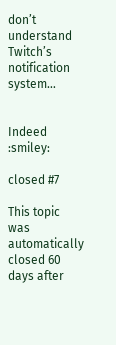don’t understand Twitch’s notification system…


Indeed :smiley:

closed #7

This topic was automatically closed 60 days after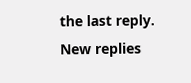the last reply. New replies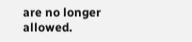are no longer allowed.